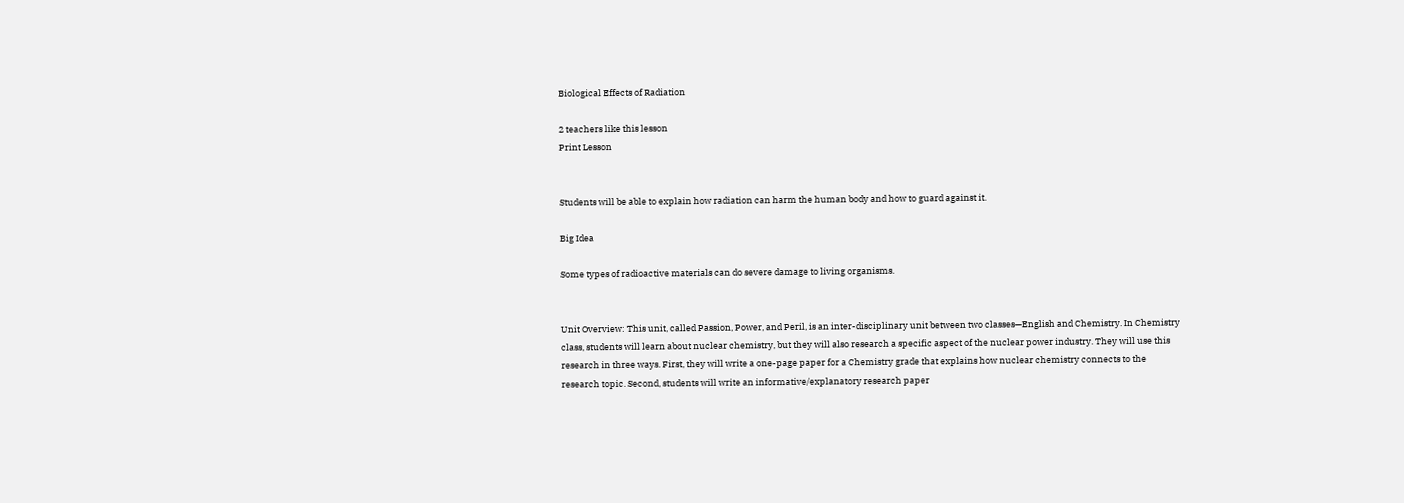Biological Effects of Radiation

2 teachers like this lesson
Print Lesson


Students will be able to explain how radiation can harm the human body and how to guard against it.

Big Idea

Some types of radioactive materials can do severe damage to living organisms.


Unit Overview: This unit, called Passion, Power, and Peril, is an inter-disciplinary unit between two classes—English and Chemistry. In Chemistry class, students will learn about nuclear chemistry, but they will also research a specific aspect of the nuclear power industry. They will use this research in three ways. First, they will write a one-page paper for a Chemistry grade that explains how nuclear chemistry connects to the research topic. Second, students will write an informative/explanatory research paper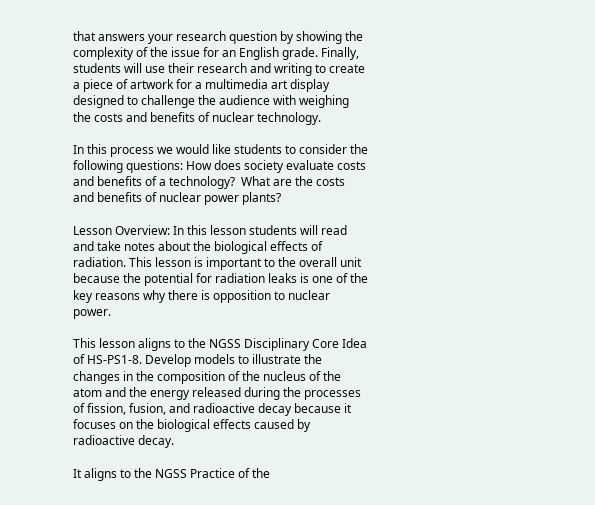that answers your research question by showing the complexity of the issue for an English grade. Finally, students will use their research and writing to create a piece of artwork for a multimedia art display designed to challenge the audience with weighing the costs and benefits of nuclear technology.

In this process we would like students to consider the following questions: How does society evaluate costs and benefits of a technology?  What are the costs and benefits of nuclear power plants?

Lesson Overview: In this lesson students will read and take notes about the biological effects of radiation. This lesson is important to the overall unit because the potential for radiation leaks is one of the key reasons why there is opposition to nuclear power.

This lesson aligns to the NGSS Disciplinary Core Idea of HS-PS1-8. Develop models to illustrate the changes in the composition of the nucleus of the atom and the energy released during the processes of fission, fusion, and radioactive decay because it focuses on the biological effects caused by radioactive decay.

It aligns to the NGSS Practice of the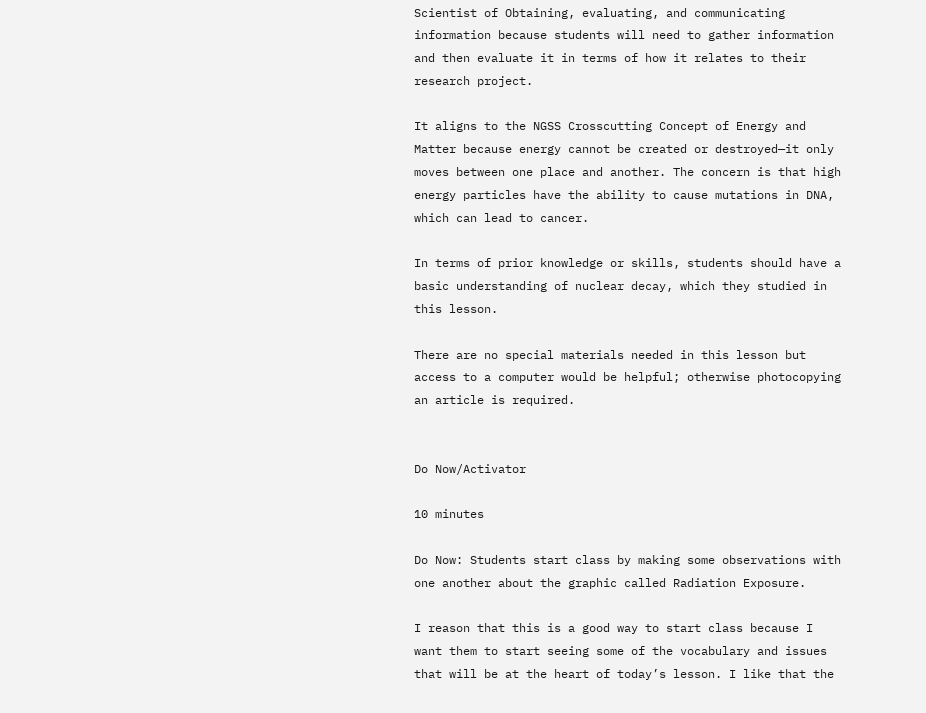Scientist of Obtaining, evaluating, and communicating information because students will need to gather information and then evaluate it in terms of how it relates to their research project.

It aligns to the NGSS Crosscutting Concept of Energy and Matter because energy cannot be created or destroyed—it only moves between one place and another. The concern is that high energy particles have the ability to cause mutations in DNA, which can lead to cancer.

In terms of prior knowledge or skills, students should have a basic understanding of nuclear decay, which they studied in this lesson.

There are no special materials needed in this lesson but access to a computer would be helpful; otherwise photocopying an article is required.


Do Now/Activator

10 minutes

Do Now: Students start class by making some observations with one another about the graphic called Radiation Exposure.

I reason that this is a good way to start class because I want them to start seeing some of the vocabulary and issues that will be at the heart of today’s lesson. I like that the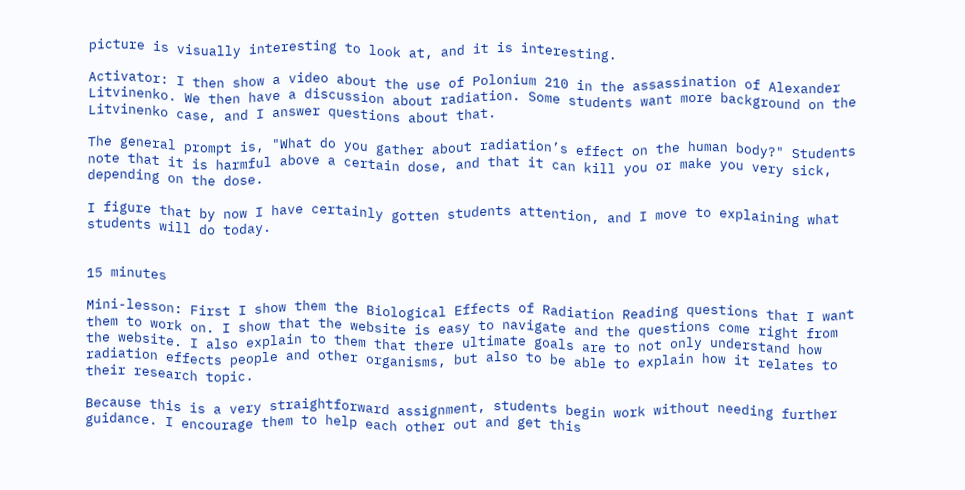picture is visually interesting to look at, and it is interesting.

Activator: I then show a video about the use of Polonium 210 in the assassination of Alexander Litvinenko. We then have a discussion about radiation. Some students want more background on the Litvinenko case, and I answer questions about that.

The general prompt is, "What do you gather about radiation’s effect on the human body?" Students note that it is harmful above a certain dose, and that it can kill you or make you very sick, depending on the dose.

I figure that by now I have certainly gotten students attention, and I move to explaining what students will do today.


15 minutes

Mini-lesson: First I show them the Biological Effects of Radiation Reading questions that I want them to work on. I show that the website is easy to navigate and the questions come right from the website. I also explain to them that there ultimate goals are to not only understand how radiation effects people and other organisms, but also to be able to explain how it relates to their research topic.

Because this is a very straightforward assignment, students begin work without needing further guidance. I encourage them to help each other out and get this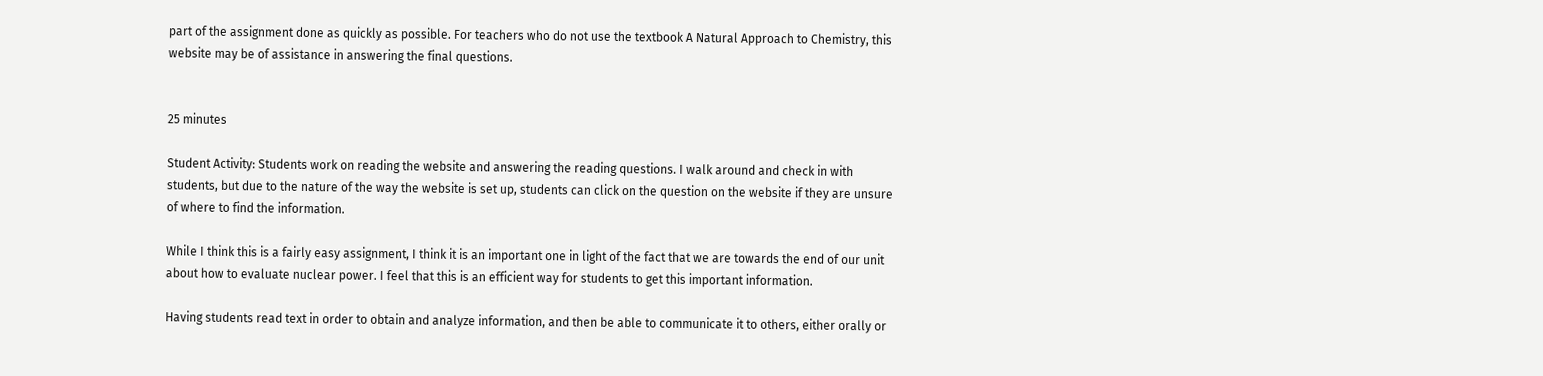part of the assignment done as quickly as possible. For teachers who do not use the textbook A Natural Approach to Chemistry, this website may be of assistance in answering the final questions.


25 minutes

Student Activity: Students work on reading the website and answering the reading questions. I walk around and check in with students, but due to the nature of the way the website is set up, students can click on the question on the website if they are unsure of where to find the information.

While I think this is a fairly easy assignment, I think it is an important one in light of the fact that we are towards the end of our unit about how to evaluate nuclear power. I feel that this is an efficient way for students to get this important information.

Having students read text in order to obtain and analyze information, and then be able to communicate it to others, either orally or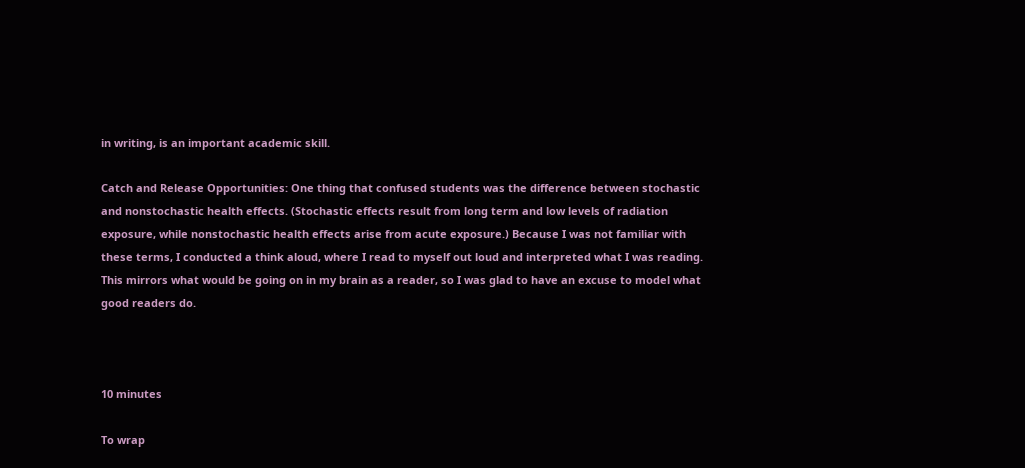in writing, is an important academic skill.

Catch and Release Opportunities: One thing that confused students was the difference between stochastic and nonstochastic health effects. (Stochastic effects result from long term and low levels of radiation exposure, while nonstochastic health effects arise from acute exposure.) Because I was not familiar with these terms, I conducted a think aloud, where I read to myself out loud and interpreted what I was reading. This mirrors what would be going on in my brain as a reader, so I was glad to have an excuse to model what good readers do.



10 minutes

To wrap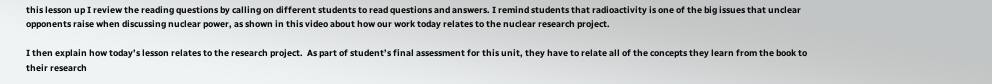this lesson up I review the reading questions by calling on different students to read questions and answers. I remind students that radioactivity is one of the big issues that unclear opponents raise when discussing nuclear power, as shown in this video about how our work today relates to the nuclear research project.

I then explain how today’s lesson relates to the research project.  As part of student’s final assessment for this unit, they have to relate all of the concepts they learn from the book to their research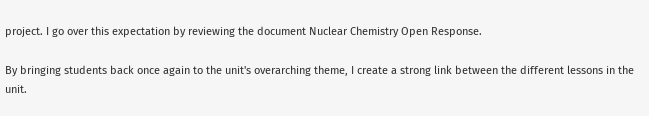project. I go over this expectation by reviewing the document Nuclear Chemistry Open Response.

By bringing students back once again to the unit's overarching theme, I create a strong link between the different lessons in the unit.